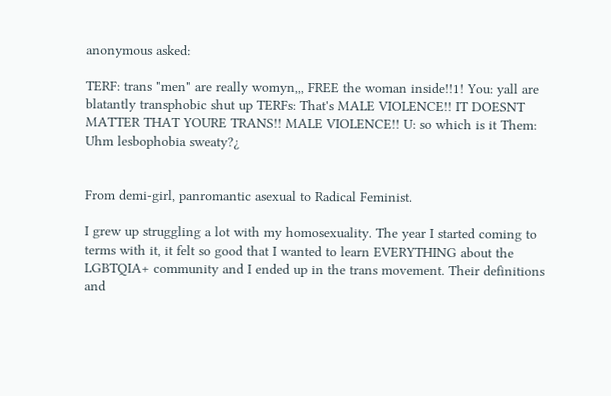anonymous asked:

TERF: trans "men" are really womyn,,, FREE the woman inside!!1! You: yall are blatantly transphobic shut up TERFs: That's MALE VIOLENCE!! IT DOESNT MATTER THAT YOURE TRANS!! MALE VIOLENCE!! U: so which is it Them: Uhm lesbophobia sweaty?¿


From demi-girl, panromantic asexual to Radical Feminist.

I grew up struggling a lot with my homosexuality. The year I started coming to terms with it, it felt so good that I wanted to learn EVERYTHING about the LGBTQIA+ community and I ended up in the trans movement. Their definitions and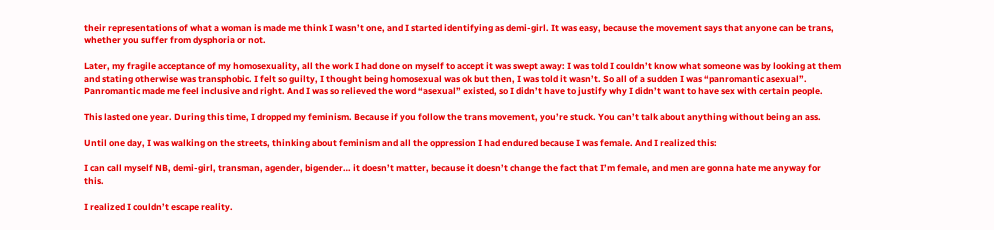their representations of what a woman is made me think I wasn’t one, and I started identifying as demi-girl. It was easy, because the movement says that anyone can be trans, whether you suffer from dysphoria or not.

Later, my fragile acceptance of my homosexuality, all the work I had done on myself to accept it was swept away: I was told I couldn’t know what someone was by looking at them and stating otherwise was transphobic. I felt so guilty, I thought being homosexual was ok but then, I was told it wasn’t. So all of a sudden I was “panromantic asexual”. Panromantic made me feel inclusive and right. And I was so relieved the word “asexual” existed, so I didn’t have to justify why I didn’t want to have sex with certain people.

This lasted one year. During this time, I dropped my feminism. Because if you follow the trans movement, you’re stuck. You can’t talk about anything without being an ass.

Until one day, I was walking on the streets, thinking about feminism and all the oppression I had endured because I was female. And I realized this:

I can call myself NB, demi-girl, transman, agender, bigender… it doesn’t matter, because it doesn’t change the fact that I’m female, and men are gonna hate me anyway for this.

I realized I couldn’t escape reality.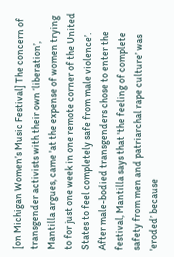[on Michigan Women’s Music Festival] The concern of transgender activists with their own ‘liberation’, Mantilla argues, came 'at the expense of women trying to for just one week in one remote corner of the United States to feel completely safe from male violence’. After male-bodied transgenders chose to enter the festival, Mantilla says that 'the feeling of complete safety from men and patriarchal rape culture’ was 'eroded’ because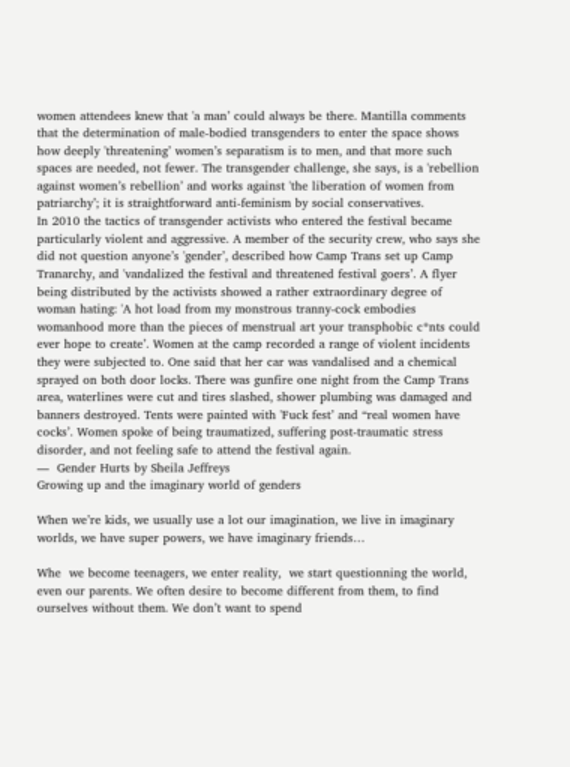women attendees knew that 'a man’ could always be there. Mantilla comments that the determination of male-bodied transgenders to enter the space shows how deeply 'threatening’ women’s separatism is to men, and that more such spaces are needed, not fewer. The transgender challenge, she says, is a 'rebellion against women’s rebellion’ and works against 'the liberation of women from patriarchy’; it is straightforward anti-feminism by social conservatives.
In 2010 the tactics of transgender activists who entered the festival became particularly violent and aggressive. A member of the security crew, who says she did not question anyone’s 'gender’, described how Camp Trans set up Camp Tranarchy, and 'vandalized the festival and threatened festival goers’. A flyer being distributed by the activists showed a rather extraordinary degree of woman hating: 'A hot load from my monstrous tranny-cock embodies womanhood more than the pieces of menstrual art your transphobic c*nts could ever hope to create’. Women at the camp recorded a range of violent incidents they were subjected to. One said that her car was vandalised and a chemical sprayed on both door locks. There was gunfire one night from the Camp Trans area, waterlines were cut and tires slashed, shower plumbing was damaged and banners destroyed. Tents were painted with 'Fuck fest’ and “real women have cocks’. Women spoke of being traumatized, suffering post-traumatic stress disorder, and not feeling safe to attend the festival again.
—  Gender Hurts by Sheila Jeffreys
Growing up and the imaginary world of genders

When we’re kids, we usually use a lot our imagination, we live in imaginary worlds, we have super powers, we have imaginary friends…

Whe  we become teenagers, we enter reality,  we start questionning the world, even our parents. We often desire to become different from them, to find ourselves without them. We don’t want to spend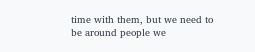time with them, but we need to be around people we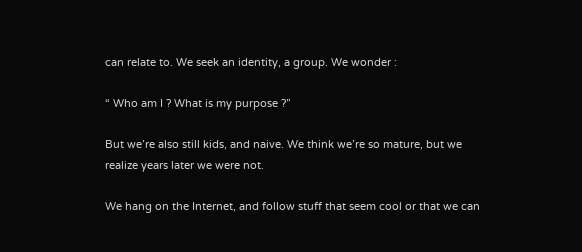can relate to. We seek an identity, a group. We wonder :

“ Who am I ? What is my purpose ?”

But we’re also still kids, and naive. We think we’re so mature, but we realize years later we were not.

We hang on the Internet, and follow stuff that seem cool or that we can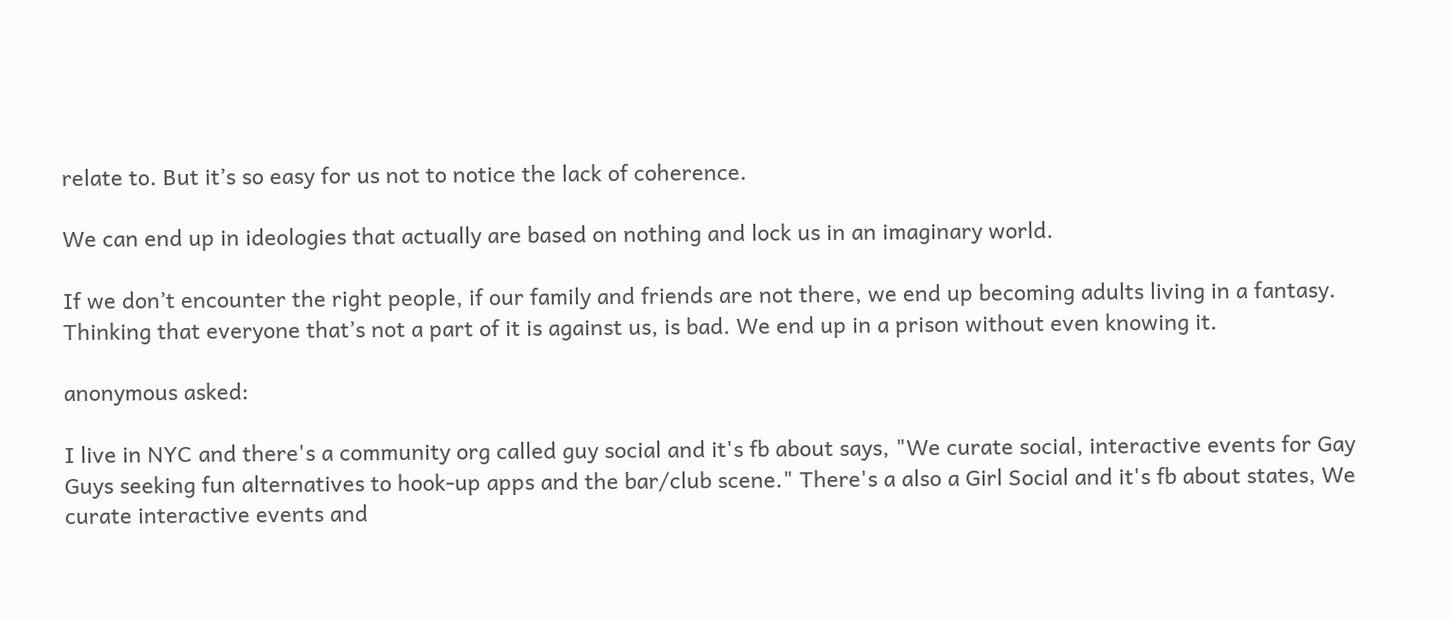relate to. But it’s so easy for us not to notice the lack of coherence.

We can end up in ideologies that actually are based on nothing and lock us in an imaginary world.

If we don’t encounter the right people, if our family and friends are not there, we end up becoming adults living in a fantasy. Thinking that everyone that’s not a part of it is against us, is bad. We end up in a prison without even knowing it.

anonymous asked:

I live in NYC and there's a community org called guy social and it's fb about says, "We curate social, interactive events for Gay Guys seeking fun alternatives to hook-up apps and the bar/club scene." There's a also a Girl Social and it's fb about states, We curate interactive events and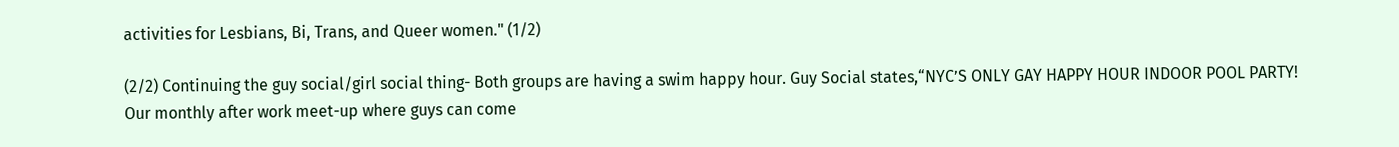activities for Lesbians, Bi, Trans, and Queer women." (1/2)

(2/2) Continuing the guy social/girl social thing- Both groups are having a swim happy hour. Guy Social states,“NYC’S ONLY GAY HAPPY HOUR INDOOR POOL PARTY! Our monthly after work meet-up where guys can come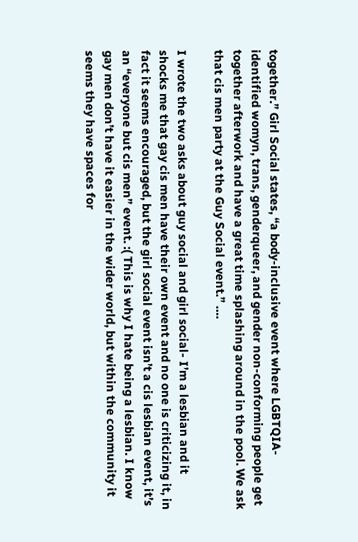together.” Girl Social states, “a body-inclusive event where LGBTQIA-identified womyn, trans, genderqueer, and gender non-conforming people get together afterwork and have a great time splashing around in the pool. We ask that cis men party at the Guy Social event.” ….

I wrote the two asks about guy social and girl social- I’m a lesbian and it shocks me that gay cis men have their own event and no one is criticizing it, in fact it seems encouraged, but the girl social event isn’t a cis lesbian event, it’s an “everyone but cis men” event. :( This is why I hate being a lesbian. I know gay men don’t have it easier in the wider world, but within the community it seems they have spaces for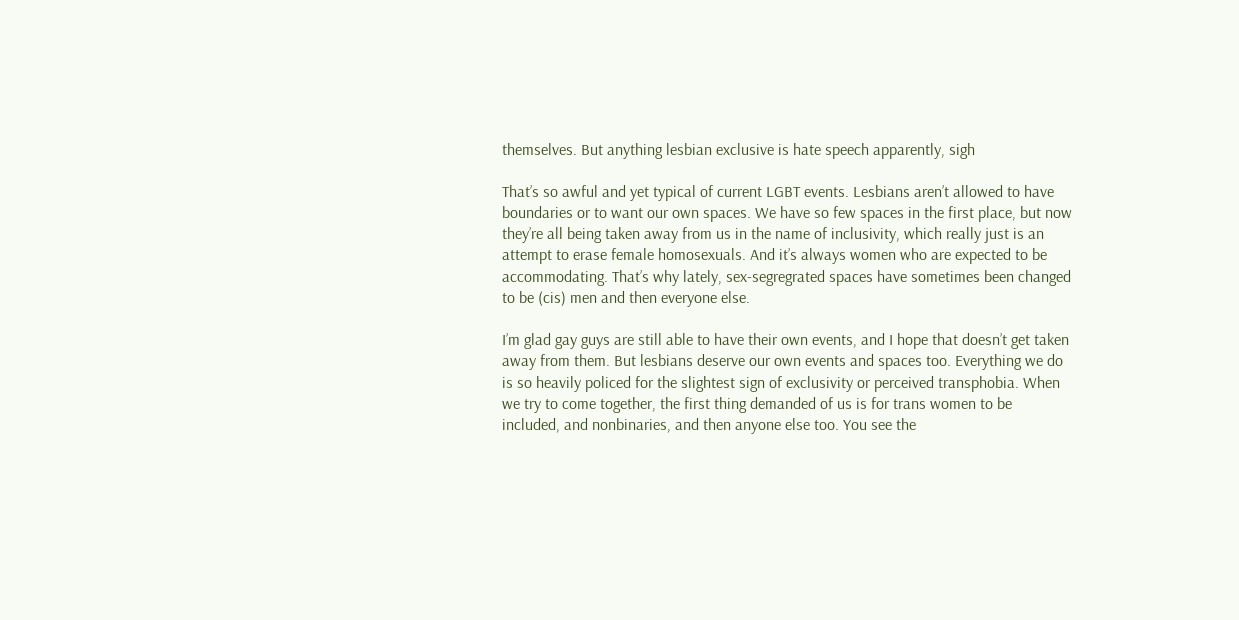themselves. But anything lesbian exclusive is hate speech apparently, sigh

That’s so awful and yet typical of current LGBT events. Lesbians aren’t allowed to have boundaries or to want our own spaces. We have so few spaces in the first place, but now they’re all being taken away from us in the name of inclusivity, which really just is an attempt to erase female homosexuals. And it’s always women who are expected to be accommodating. That’s why lately, sex-segregrated spaces have sometimes been changed to be (cis) men and then everyone else.

I’m glad gay guys are still able to have their own events, and I hope that doesn’t get taken away from them. But lesbians deserve our own events and spaces too. Everything we do is so heavily policed for the slightest sign of exclusivity or perceived transphobia. When we try to come together, the first thing demanded of us is for trans women to be included, and nonbinaries, and then anyone else too. You see the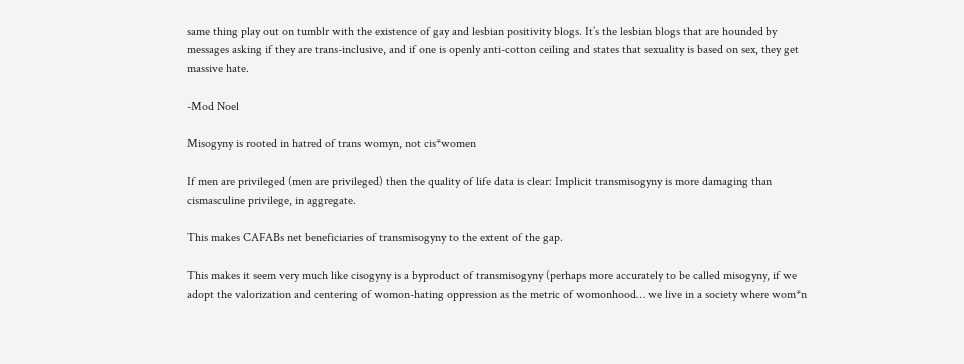same thing play out on tumblr with the existence of gay and lesbian positivity blogs. It’s the lesbian blogs that are hounded by messages asking if they are trans-inclusive, and if one is openly anti-cotton ceiling and states that sexuality is based on sex, they get massive hate.

-Mod Noel

Misogyny is rooted in hatred of trans womyn, not cis*women

If men are privileged (men are privileged) then the quality of life data is clear: Implicit transmisogyny is more damaging than cismasculine privilege, in aggregate.

This makes CAFABs net beneficiaries of transmisogyny to the extent of the gap.

This makes it seem very much like cisogyny is a byproduct of transmisogyny (perhaps more accurately to be called misogyny, if we adopt the valorization and centering of womon-hating oppression as the metric of womonhood… we live in a society where wom*n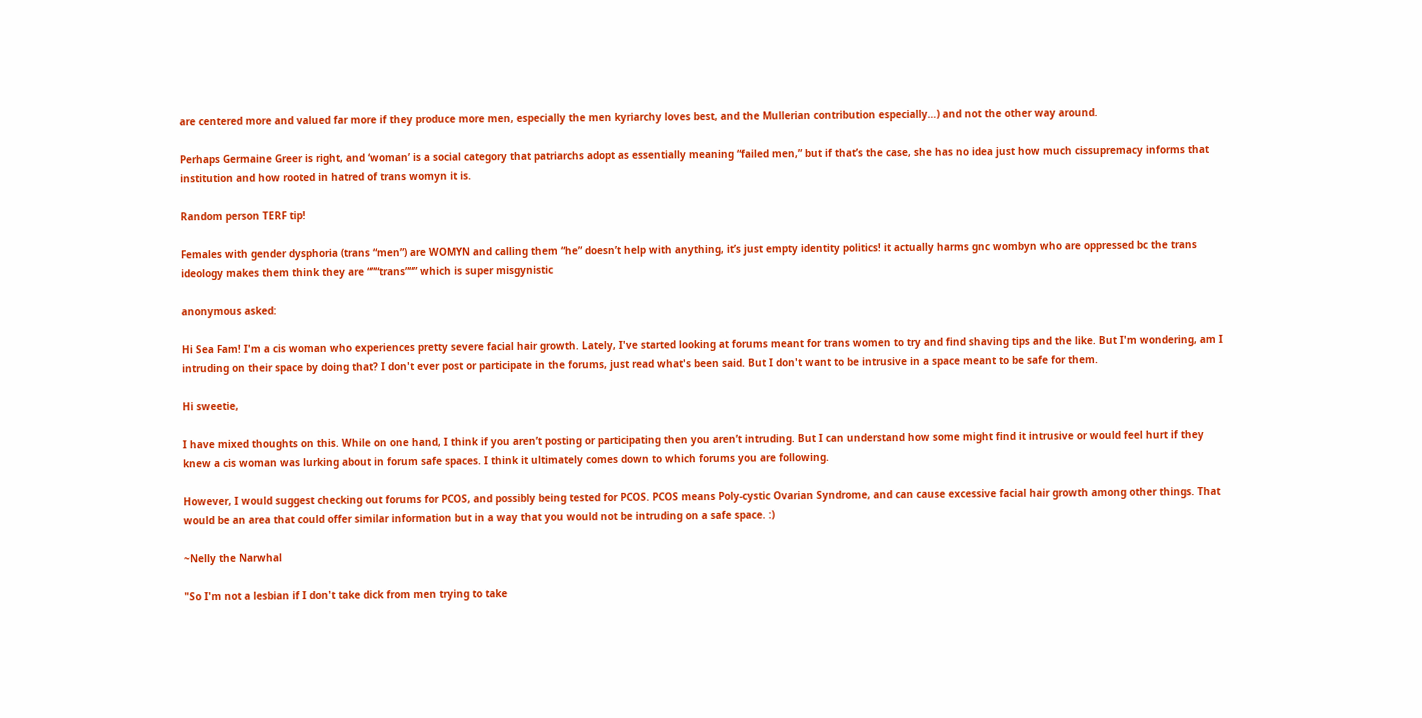are centered more and valued far more if they produce more men, especially the men kyriarchy loves best, and the Mullerian contribution especially…) and not the other way around.

Perhaps Germaine Greer is right, and ‘woman’ is a social category that patriarchs adopt as essentially meaning “failed men,” but if that’s the case, she has no idea just how much cissupremacy informs that institution and how rooted in hatred of trans womyn it is.

Random person TERF tip!

Females with gender dysphoria (trans “men”) are WOMYN and calling them “he” doesn’t help with anything, it’s just empty identity politics! it actually harms gnc wombyn who are oppressed bc the trans ideology makes them think they are “”“trans”“” which is super misgynistic

anonymous asked:

Hi Sea Fam! I'm a cis woman who experiences pretty severe facial hair growth. Lately, I've started looking at forums meant for trans women to try and find shaving tips and the like. But I'm wondering, am I intruding on their space by doing that? I don't ever post or participate in the forums, just read what's been said. But I don't want to be intrusive in a space meant to be safe for them.

Hi sweetie,

I have mixed thoughts on this. While on one hand, I think if you aren’t posting or participating then you aren’t intruding. But I can understand how some might find it intrusive or would feel hurt if they knew a cis woman was lurking about in forum safe spaces. I think it ultimately comes down to which forums you are following.

However, I would suggest checking out forums for PCOS, and possibly being tested for PCOS. PCOS means Poly-cystic Ovarian Syndrome, and can cause excessive facial hair growth among other things. That would be an area that could offer similar information but in a way that you would not be intruding on a safe space. :)

~Nelly the Narwhal

"So I'm not a lesbian if I don't take dick from men trying to take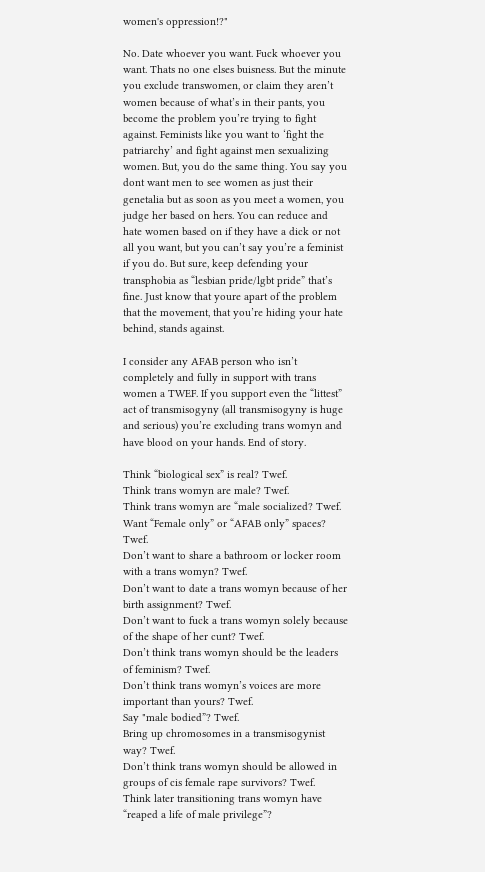women's oppression!?"

No. Date whoever you want. Fuck whoever you want. Thats no one elses buisness. But the minute you exclude transwomen, or claim they aren’t women because of what’s in their pants, you become the problem you’re trying to fight against. Feminists like you want to ‘fight the patriarchy’ and fight against men sexualizing women. But, you do the same thing. You say you dont want men to see women as just their genetalia but as soon as you meet a women, you judge her based on hers. You can reduce and hate women based on if they have a dick or not all you want, but you can’t say you’re a feminist if you do. But sure, keep defending your transphobia as “lesbian pride/lgbt pride” that’s fine. Just know that youre apart of the problem that the movement, that you’re hiding your hate behind, stands against.

I consider any AFAB person who isn’t completely and fully in support with trans women a TWEF. If you support even the “littest” act of transmisogyny (all transmisogyny is huge and serious) you’re excluding trans womyn and have blood on your hands. End of story.

Think “biological sex” is real? Twef.
Think trans womyn are male? Twef.
Think trans womyn are “male socialized? Twef.
Want “Female only” or “AFAB only” spaces? Twef.
Don’t want to share a bathroom or locker room with a trans womyn? Twef.
Don’t want to date a trans womyn because of her birth assignment? Twef.
Don’t want to fuck a trans womyn solely because of the shape of her cunt? Twef.
Don’t think trans womyn should be the leaders of feminism? Twef.
Don’t think trans womyn’s voices are more important than yours? Twef.
Say "male bodied”? Twef.
Bring up chromosomes in a transmisogynist way? Twef.
Don’t think trans womyn should be allowed in groups of cis female rape survivors? Twef.
Think later transitioning trans womyn have “reaped a life of male privilege”?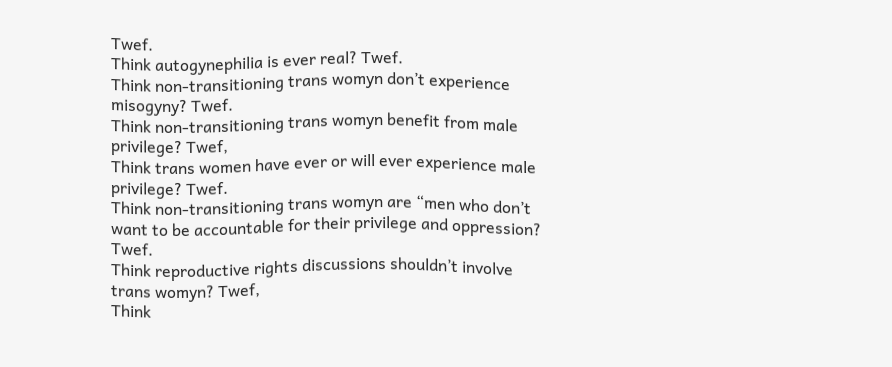Twef.
Think autogynephilia is ever real? Twef.
Think non-transitioning trans womyn don’t experience misogyny? Twef.
Think non-transitioning trans womyn benefit from male privilege? Twef,
Think trans women have ever or will ever experience male privilege? Twef.
Think non-transitioning trans womyn are “men who don’t want to be accountable for their privilege and oppression? Twef.
Think reproductive rights discussions shouldn’t involve trans womyn? Twef,
Think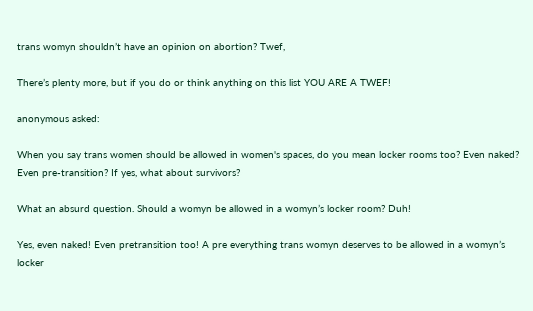trans womyn shouldn’t have an opinion on abortion? Twef,

There’s plenty more, but if you do or think anything on this list YOU ARE A TWEF!

anonymous asked:

When you say trans women should be allowed in women's spaces, do you mean locker rooms too? Even naked? Even pre-transition? If yes, what about survivors?

What an absurd question. Should a womyn be allowed in a womyn’s locker room? Duh!

Yes, even naked! Even pretransition too! A pre everything trans womyn deserves to be allowed in a womyn’s locker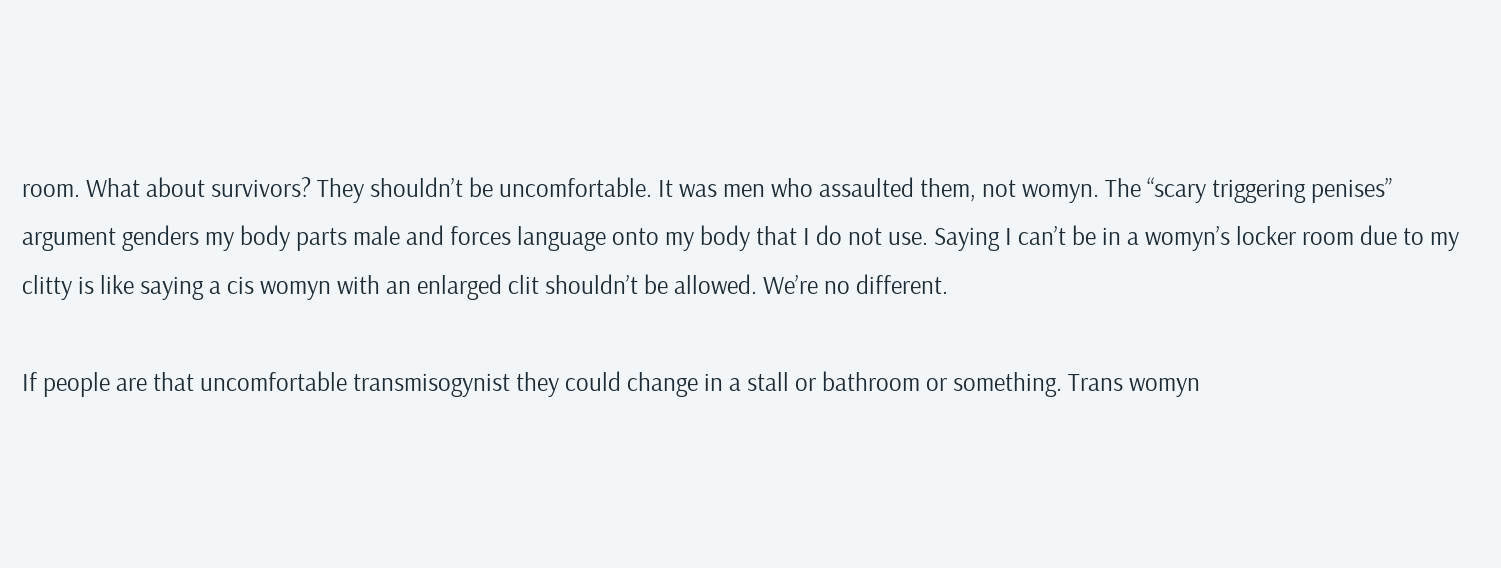room. What about survivors? They shouldn’t be uncomfortable. It was men who assaulted them, not womyn. The “scary triggering penises” argument genders my body parts male and forces language onto my body that I do not use. Saying I can’t be in a womyn’s locker room due to my clitty is like saying a cis womyn with an enlarged clit shouldn’t be allowed. We’re no different.

If people are that uncomfortable transmisogynist they could change in a stall or bathroom or something. Trans womyn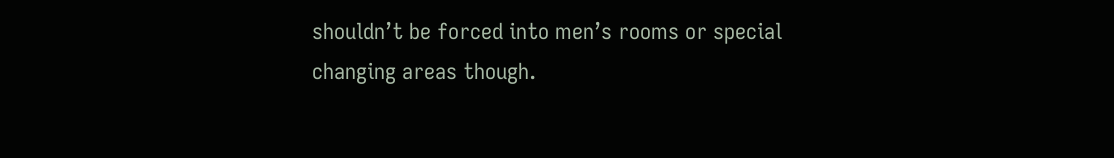shouldn’t be forced into men’s rooms or special changing areas though.